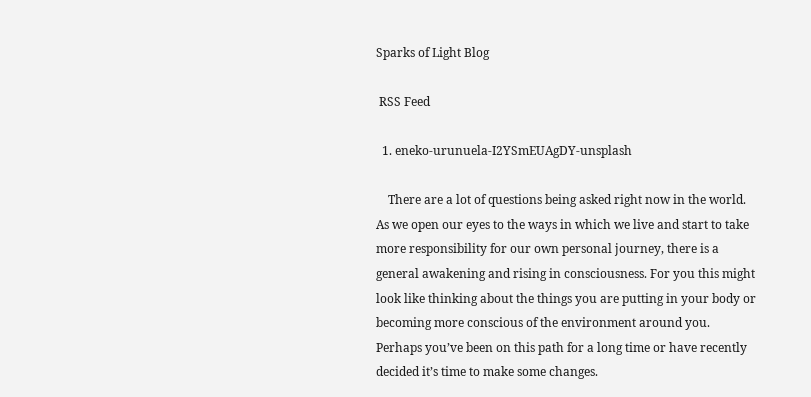Sparks of Light Blog

 RSS Feed

  1. eneko-urunuela-I2YSmEUAgDY-unsplash

    There are a lot of questions being asked right now in the world.  As we open our eyes to the ways in which we live and start to take more responsibility for our own personal journey, there is a general awakening and rising in consciousness. For you this might look like thinking about the things you are putting in your body or becoming more conscious of the environment around you. Perhaps you’ve been on this path for a long time or have recently decided it’s time to make some changes.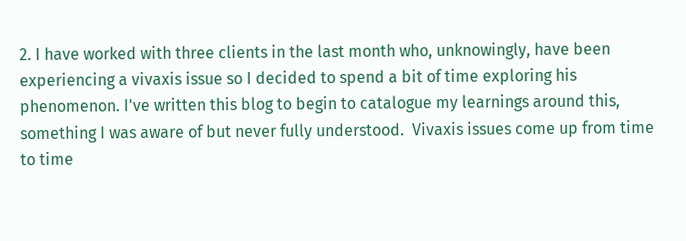2. I have worked with three clients in the last month who, unknowingly, have been experiencing a vivaxis issue so I decided to spend a bit of time exploring his phenomenon. I've written this blog to begin to catalogue my learnings around this, something I was aware of but never fully understood.  Vivaxis issues come up from time to time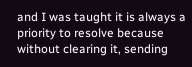and I was taught it is always a priority to resolve because without clearing it, sending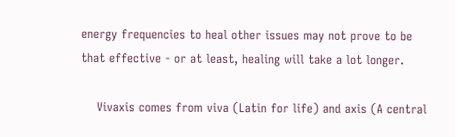energy frequencies to heal other issues may not prove to be that effective - or at least, healing will take a lot longer.

    Vivaxis comes from viva (Latin for life) and axis (A central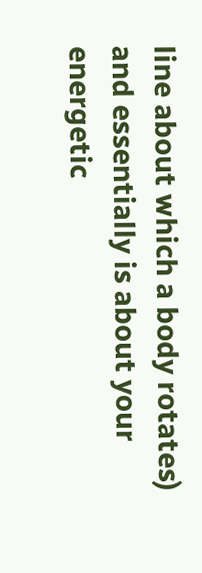line about which a body rotates) and essentially is about your energetic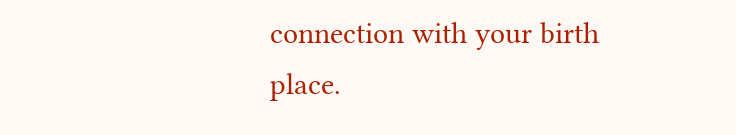connection with your birth place.